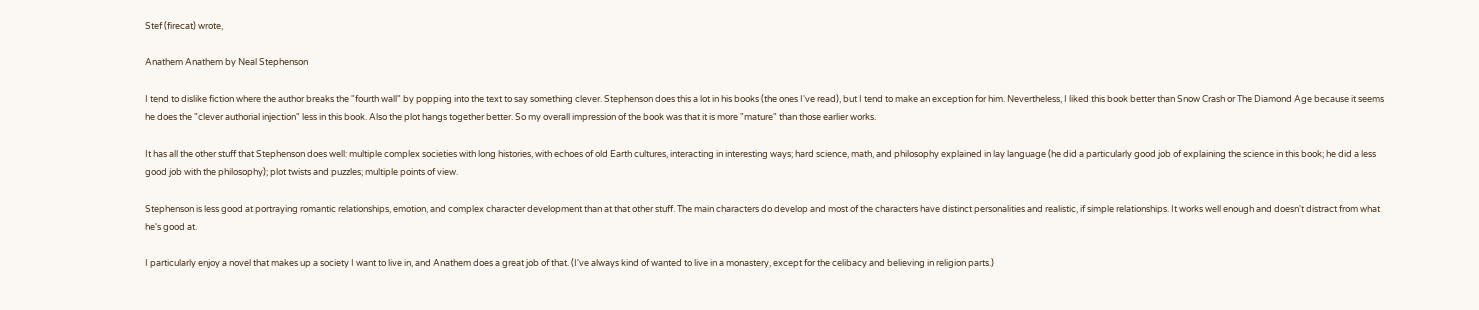Stef (firecat) wrote,

Anathem Anathem by Neal Stephenson

I tend to dislike fiction where the author breaks the "fourth wall" by popping into the text to say something clever. Stephenson does this a lot in his books (the ones I've read), but I tend to make an exception for him. Nevertheless, I liked this book better than Snow Crash or The Diamond Age because it seems he does the "clever authorial injection" less in this book. Also the plot hangs together better. So my overall impression of the book was that it is more "mature" than those earlier works.

It has all the other stuff that Stephenson does well: multiple complex societies with long histories, with echoes of old Earth cultures, interacting in interesting ways; hard science, math, and philosophy explained in lay language (he did a particularly good job of explaining the science in this book; he did a less good job with the philosophy); plot twists and puzzles; multiple points of view.

Stephenson is less good at portraying romantic relationships, emotion, and complex character development than at that other stuff. The main characters do develop and most of the characters have distinct personalities and realistic, if simple relationships. It works well enough and doesn't distract from what he's good at.

I particularly enjoy a novel that makes up a society I want to live in, and Anathem does a great job of that. (I've always kind of wanted to live in a monastery, except for the celibacy and believing in religion parts.)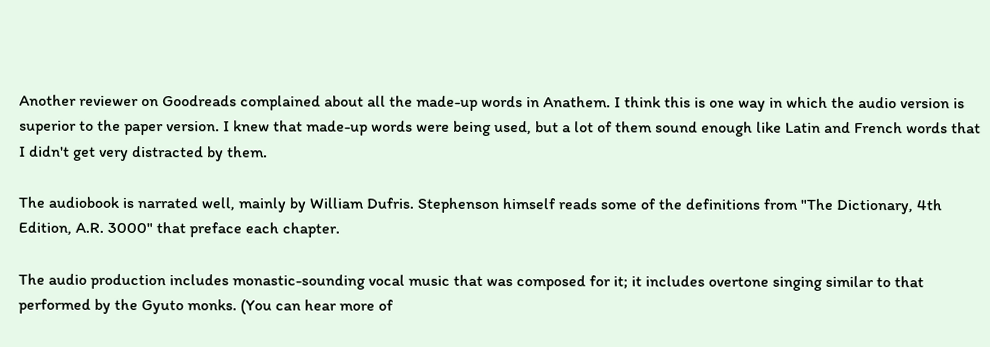Another reviewer on Goodreads complained about all the made-up words in Anathem. I think this is one way in which the audio version is superior to the paper version. I knew that made-up words were being used, but a lot of them sound enough like Latin and French words that I didn't get very distracted by them.

The audiobook is narrated well, mainly by William Dufris. Stephenson himself reads some of the definitions from "The Dictionary, 4th Edition, A.R. 3000" that preface each chapter.

The audio production includes monastic-sounding vocal music that was composed for it; it includes overtone singing similar to that performed by the Gyuto monks. (You can hear more of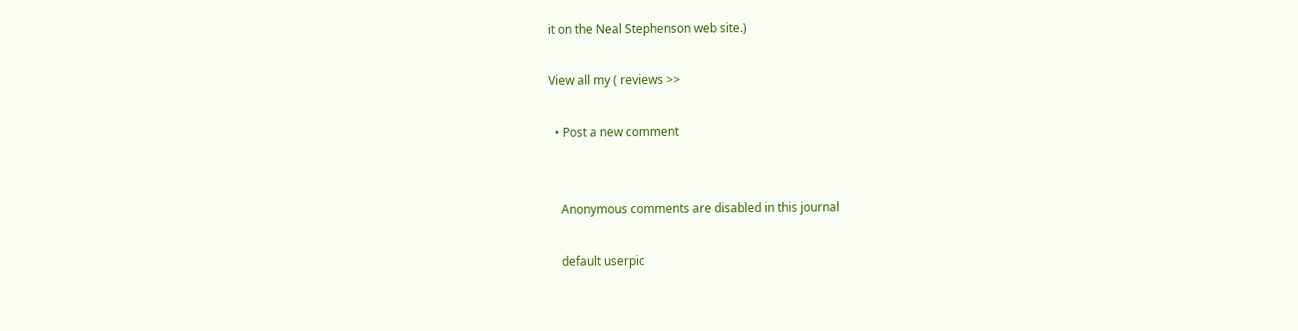it on the Neal Stephenson web site.)

View all my ( reviews >>

  • Post a new comment


    Anonymous comments are disabled in this journal

    default userpic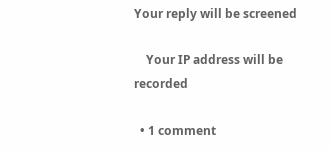Your reply will be screened

    Your IP address will be recorded

  • 1 comment